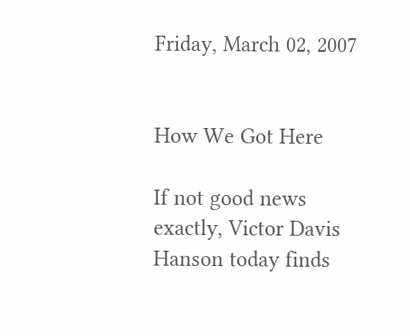Friday, March 02, 2007


How We Got Here

If not good news exactly, Victor Davis Hanson today finds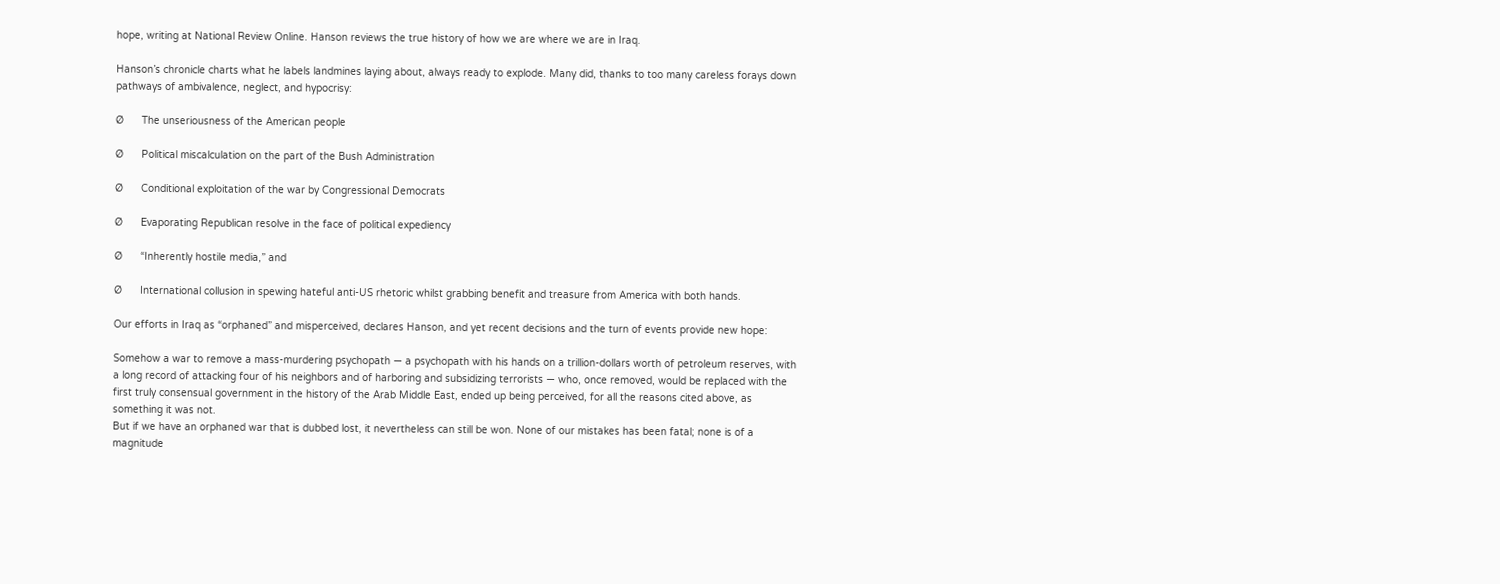hope, writing at National Review Online. Hanson reviews the true history of how we are where we are in Iraq.

Hanson’s chronicle charts what he labels landmines laying about, always ready to explode. Many did, thanks to too many careless forays down pathways of ambivalence, neglect, and hypocrisy:

Ø      The unseriousness of the American people

Ø      Political miscalculation on the part of the Bush Administration

Ø      Conditional exploitation of the war by Congressional Democrats

Ø      Evaporating Republican resolve in the face of political expediency

Ø      “Inherently hostile media,” and

Ø      International collusion in spewing hateful anti-US rhetoric whilst grabbing benefit and treasure from America with both hands.

Our efforts in Iraq as “orphaned” and misperceived, declares Hanson, and yet recent decisions and the turn of events provide new hope:

Somehow a war to remove a mass-murdering psychopath — a psychopath with his hands on a trillion-dollars worth of petroleum reserves, with a long record of attacking four of his neighbors and of harboring and subsidizing terrorists — who, once removed, would be replaced with the first truly consensual government in the history of the Arab Middle East, ended up being perceived, for all the reasons cited above, as something it was not.
But if we have an orphaned war that is dubbed lost, it nevertheless can still be won. None of our mistakes has been fatal; none is of a magnitude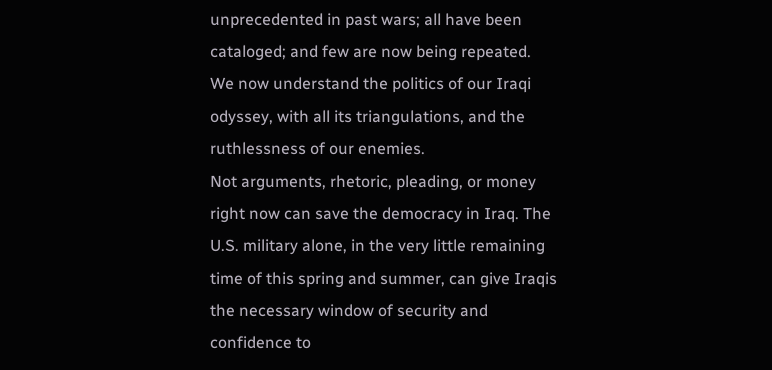unprecedented in past wars; all have been cataloged; and few are now being repeated. We now understand the politics of our Iraqi odyssey, with all its triangulations, and the ruthlessness of our enemies.
Not arguments, rhetoric, pleading, or money right now can save the democracy in Iraq. The U.S. military alone, in the very little remaining time of this spring and summer, can give Iraqis the necessary window of security and confidence to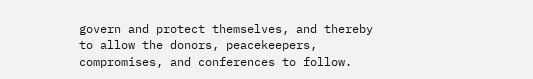govern and protect themselves, and thereby to allow the donors, peacekeepers, compromises, and conferences to follow.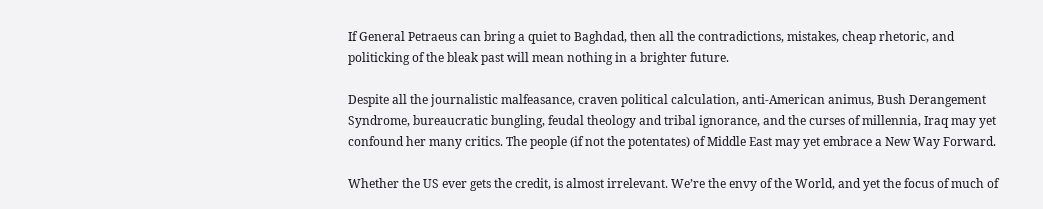If General Petraeus can bring a quiet to Baghdad, then all the contradictions, mistakes, cheap rhetoric, and politicking of the bleak past will mean nothing in a brighter future.

Despite all the journalistic malfeasance, craven political calculation, anti-American animus, Bush Derangement Syndrome, bureaucratic bungling, feudal theology and tribal ignorance, and the curses of millennia, Iraq may yet confound her many critics. The people (if not the potentates) of Middle East may yet embrace a New Way Forward.

Whether the US ever gets the credit, is almost irrelevant. We’re the envy of the World, and yet the focus of much of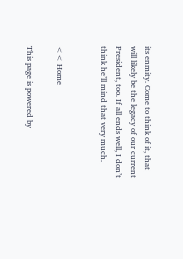its enmity. Come to think of it, that will likely be the legacy of our current President, too. If all ends well, I don’t think he’ll mind that very much.


<< Home

This page is powered by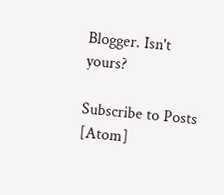Blogger. Isn't yours?

Subscribe to Posts [Atom]